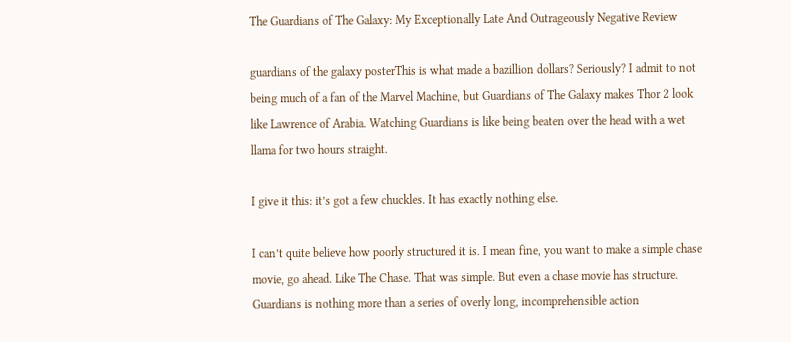The Guardians of The Galaxy: My Exceptionally Late And Outrageously Negative Review

guardians of the galaxy posterThis is what made a bazillion dollars? Seriously? I admit to not being much of a fan of the Marvel Machine, but Guardians of The Galaxy makes Thor 2 look like Lawrence of Arabia. Watching Guardians is like being beaten over the head with a wet llama for two hours straight.

I give it this: it’s got a few chuckles. It has exactly nothing else.

I can’t quite believe how poorly structured it is. I mean fine, you want to make a simple chase movie, go ahead. Like The Chase. That was simple. But even a chase movie has structure. Guardians is nothing more than a series of overly long, incomprehensible action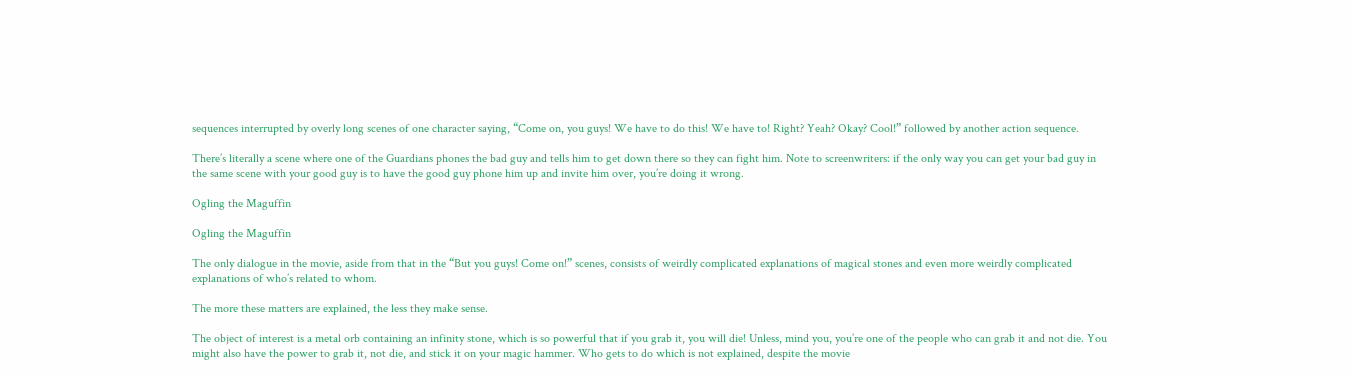sequences interrupted by overly long scenes of one character saying, “Come on, you guys! We have to do this! We have to! Right? Yeah? Okay? Cool!” followed by another action sequence.

There’s literally a scene where one of the Guardians phones the bad guy and tells him to get down there so they can fight him. Note to screenwriters: if the only way you can get your bad guy in the same scene with your good guy is to have the good guy phone him up and invite him over, you’re doing it wrong.

Ogling the Maguffin

Ogling the Maguffin

The only dialogue in the movie, aside from that in the “But you guys! Come on!” scenes, consists of weirdly complicated explanations of magical stones and even more weirdly complicated explanations of who’s related to whom.

The more these matters are explained, the less they make sense.

The object of interest is a metal orb containing an infinity stone, which is so powerful that if you grab it, you will die! Unless, mind you, you’re one of the people who can grab it and not die. You might also have the power to grab it, not die, and stick it on your magic hammer. Who gets to do which is not explained, despite the movie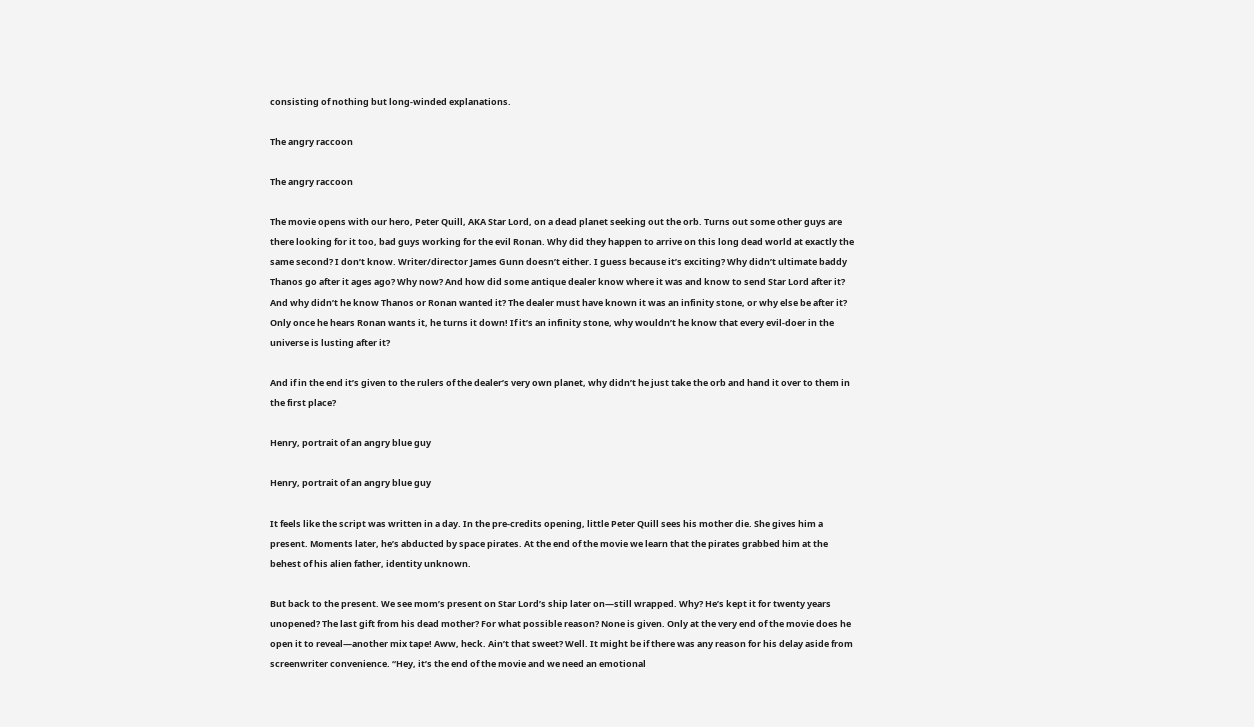consisting of nothing but long-winded explanations.

The angry raccoon

The angry raccoon

The movie opens with our hero, Peter Quill, AKA Star Lord, on a dead planet seeking out the orb. Turns out some other guys are there looking for it too, bad guys working for the evil Ronan. Why did they happen to arrive on this long dead world at exactly the same second? I don’t know. Writer/director James Gunn doesn’t either. I guess because it’s exciting? Why didn’t ultimate baddy Thanos go after it ages ago? Why now? And how did some antique dealer know where it was and know to send Star Lord after it? And why didn’t he know Thanos or Ronan wanted it? The dealer must have known it was an infinity stone, or why else be after it? Only once he hears Ronan wants it, he turns it down! If it’s an infinity stone, why wouldn’t he know that every evil-doer in the universe is lusting after it?

And if in the end it’s given to the rulers of the dealer’s very own planet, why didn’t he just take the orb and hand it over to them in the first place?

Henry, portrait of an angry blue guy

Henry, portrait of an angry blue guy

It feels like the script was written in a day. In the pre-credits opening, little Peter Quill sees his mother die. She gives him a present. Moments later, he’s abducted by space pirates. At the end of the movie we learn that the pirates grabbed him at the behest of his alien father, identity unknown.

But back to the present. We see mom’s present on Star Lord’s ship later on—still wrapped. Why? He’s kept it for twenty years unopened? The last gift from his dead mother? For what possible reason? None is given. Only at the very end of the movie does he open it to reveal—another mix tape! Aww, heck. Ain’t that sweet? Well. It might be if there was any reason for his delay aside from screenwriter convenience. “Hey, it’s the end of the movie and we need an emotional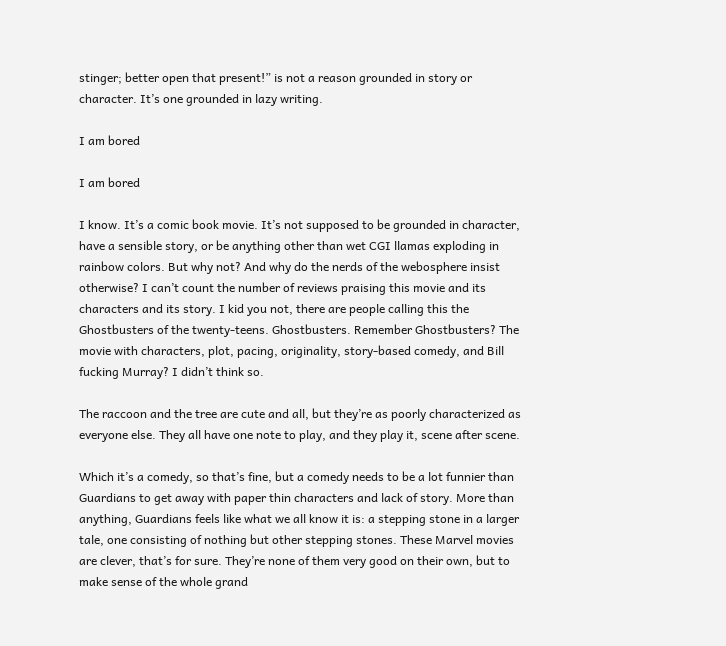stinger; better open that present!” is not a reason grounded in story or character. It’s one grounded in lazy writing.

I am bored

I am bored

I know. It’s a comic book movie. It’s not supposed to be grounded in character, have a sensible story, or be anything other than wet CGI llamas exploding in rainbow colors. But why not? And why do the nerds of the webosphere insist otherwise? I can’t count the number of reviews praising this movie and its characters and its story. I kid you not, there are people calling this the Ghostbusters of the twenty-teens. Ghostbusters. Remember Ghostbusters? The movie with characters, plot, pacing, originality, story-based comedy, and Bill fucking Murray? I didn’t think so.

The raccoon and the tree are cute and all, but they’re as poorly characterized as everyone else. They all have one note to play, and they play it, scene after scene.

Which it’s a comedy, so that’s fine, but a comedy needs to be a lot funnier than Guardians to get away with paper thin characters and lack of story. More than anything, Guardians feels like what we all know it is: a stepping stone in a larger tale, one consisting of nothing but other stepping stones. These Marvel movies are clever, that’s for sure. They’re none of them very good on their own, but to make sense of the whole grand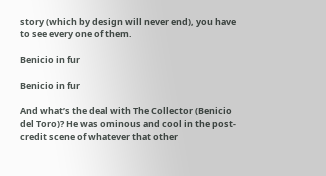story (which by design will never end), you have to see every one of them.

Benicio in fur

Benicio in fur

And what’s the deal with The Collector (Benicio del Toro)? He was ominous and cool in the post-credit scene of whatever that other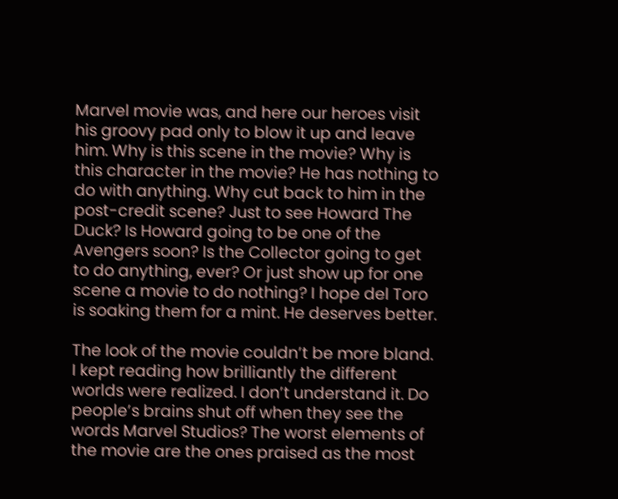Marvel movie was, and here our heroes visit his groovy pad only to blow it up and leave him. Why is this scene in the movie? Why is this character in the movie? He has nothing to do with anything. Why cut back to him in the post-credit scene? Just to see Howard The Duck? Is Howard going to be one of the Avengers soon? Is the Collector going to get to do anything, ever? Or just show up for one scene a movie to do nothing? I hope del Toro is soaking them for a mint. He deserves better.

The look of the movie couldn’t be more bland. I kept reading how brilliantly the different worlds were realized. I don’t understand it. Do people’s brains shut off when they see the words Marvel Studios? The worst elements of the movie are the ones praised as the most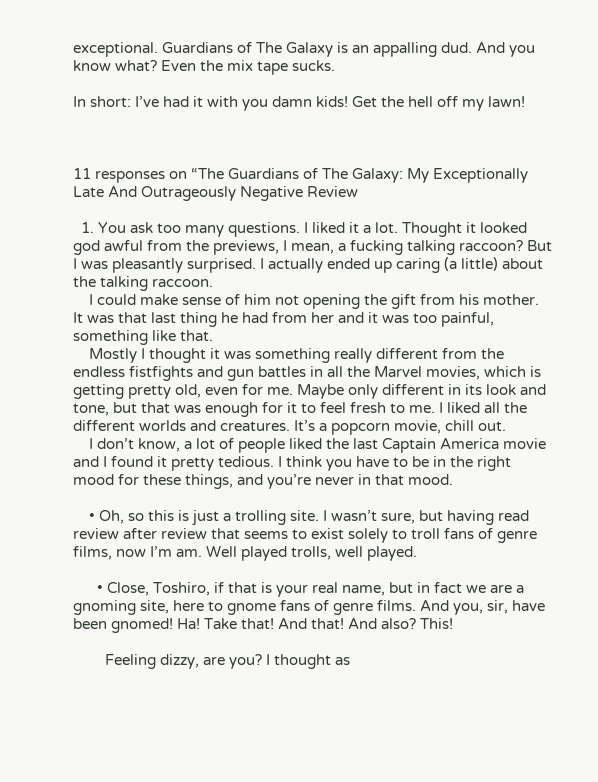exceptional. Guardians of The Galaxy is an appalling dud. And you know what? Even the mix tape sucks.

In short: I’ve had it with you damn kids! Get the hell off my lawn!



11 responses on “The Guardians of The Galaxy: My Exceptionally Late And Outrageously Negative Review

  1. You ask too many questions. I liked it a lot. Thought it looked god awful from the previews, I mean, a fucking talking raccoon? But I was pleasantly surprised. I actually ended up caring (a little) about the talking raccoon.
    I could make sense of him not opening the gift from his mother. It was that last thing he had from her and it was too painful, something like that.
    Mostly I thought it was something really different from the endless fistfights and gun battles in all the Marvel movies, which is getting pretty old, even for me. Maybe only different in its look and tone, but that was enough for it to feel fresh to me. I liked all the different worlds and creatures. It’s a popcorn movie, chill out.
    I don’t know, a lot of people liked the last Captain America movie and I found it pretty tedious. I think you have to be in the right mood for these things, and you’re never in that mood.

    • Oh, so this is just a trolling site. I wasn’t sure, but having read review after review that seems to exist solely to troll fans of genre films, now I’m am. Well played trolls, well played.

      • Close, Toshiro, if that is your real name, but in fact we are a gnoming site, here to gnome fans of genre films. And you, sir, have been gnomed! Ha! Take that! And that! And also? This!

        Feeling dizzy, are you? I thought as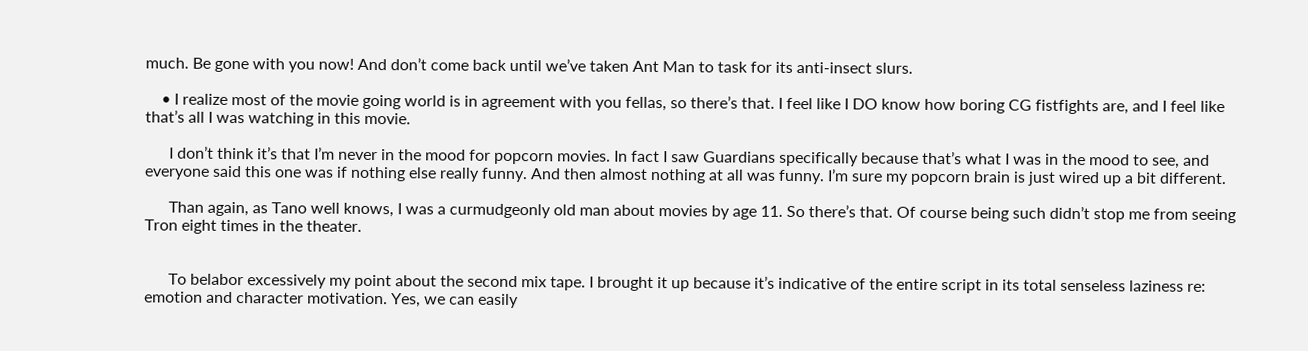much. Be gone with you now! And don’t come back until we’ve taken Ant Man to task for its anti-insect slurs.

    • I realize most of the movie going world is in agreement with you fellas, so there’s that. I feel like I DO know how boring CG fistfights are, and I feel like that’s all I was watching in this movie.

      I don’t think it’s that I’m never in the mood for popcorn movies. In fact I saw Guardians specifically because that’s what I was in the mood to see, and everyone said this one was if nothing else really funny. And then almost nothing at all was funny. I’m sure my popcorn brain is just wired up a bit different.

      Than again, as Tano well knows, I was a curmudgeonly old man about movies by age 11. So there’s that. Of course being such didn’t stop me from seeing Tron eight times in the theater.


      To belabor excessively my point about the second mix tape. I brought it up because it’s indicative of the entire script in its total senseless laziness re: emotion and character motivation. Yes, we can easily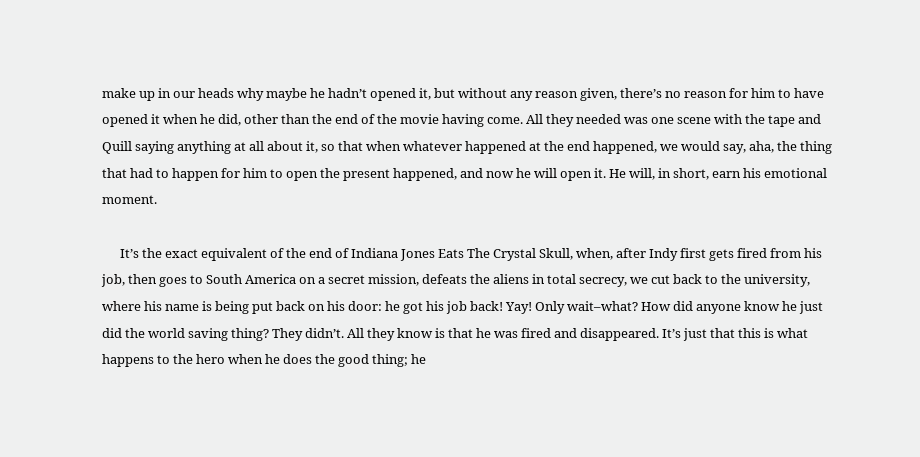make up in our heads why maybe he hadn’t opened it, but without any reason given, there’s no reason for him to have opened it when he did, other than the end of the movie having come. All they needed was one scene with the tape and Quill saying anything at all about it, so that when whatever happened at the end happened, we would say, aha, the thing that had to happen for him to open the present happened, and now he will open it. He will, in short, earn his emotional moment.

      It’s the exact equivalent of the end of Indiana Jones Eats The Crystal Skull, when, after Indy first gets fired from his job, then goes to South America on a secret mission, defeats the aliens in total secrecy, we cut back to the university, where his name is being put back on his door: he got his job back! Yay! Only wait–what? How did anyone know he just did the world saving thing? They didn’t. All they know is that he was fired and disappeared. It’s just that this is what happens to the hero when he does the good thing; he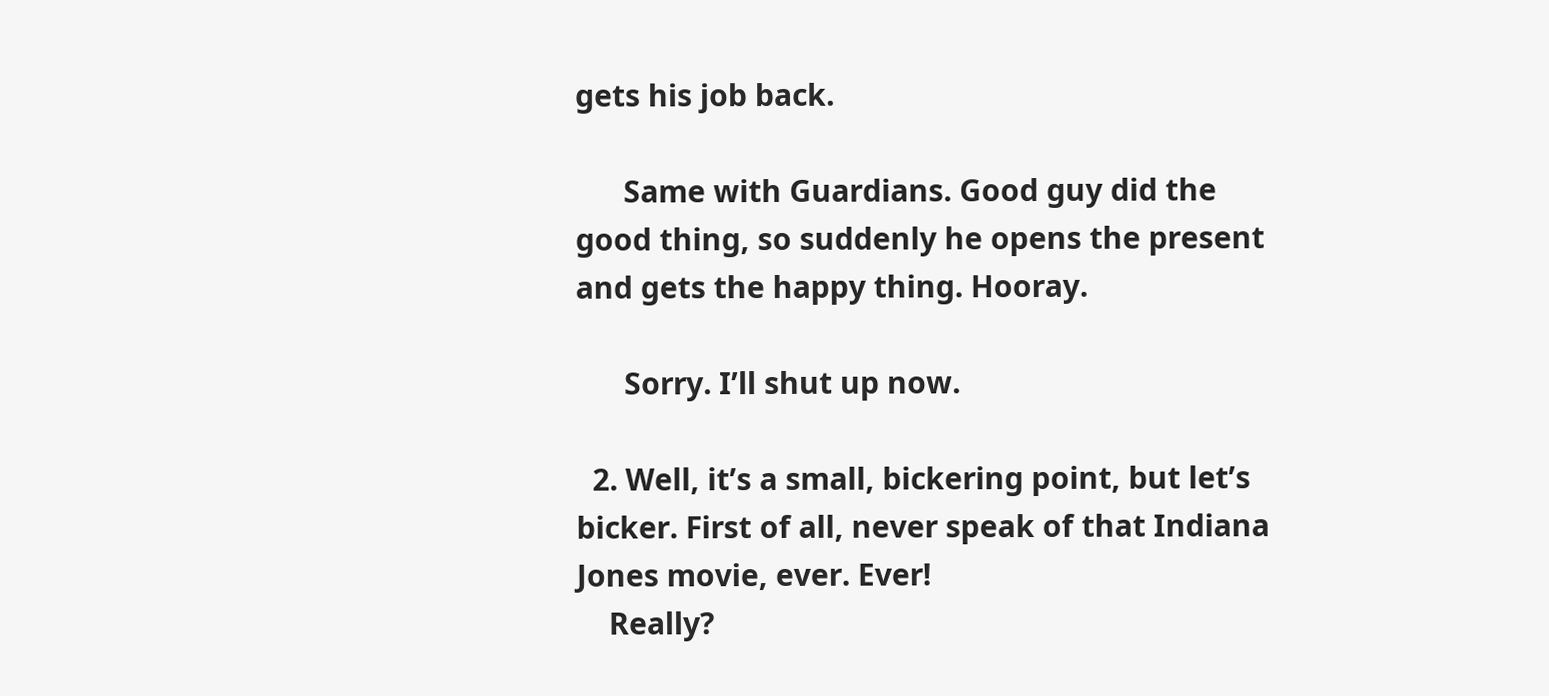gets his job back.

      Same with Guardians. Good guy did the good thing, so suddenly he opens the present and gets the happy thing. Hooray.

      Sorry. I’ll shut up now.

  2. Well, it’s a small, bickering point, but let’s bicker. First of all, never speak of that Indiana Jones movie, ever. Ever!
    Really?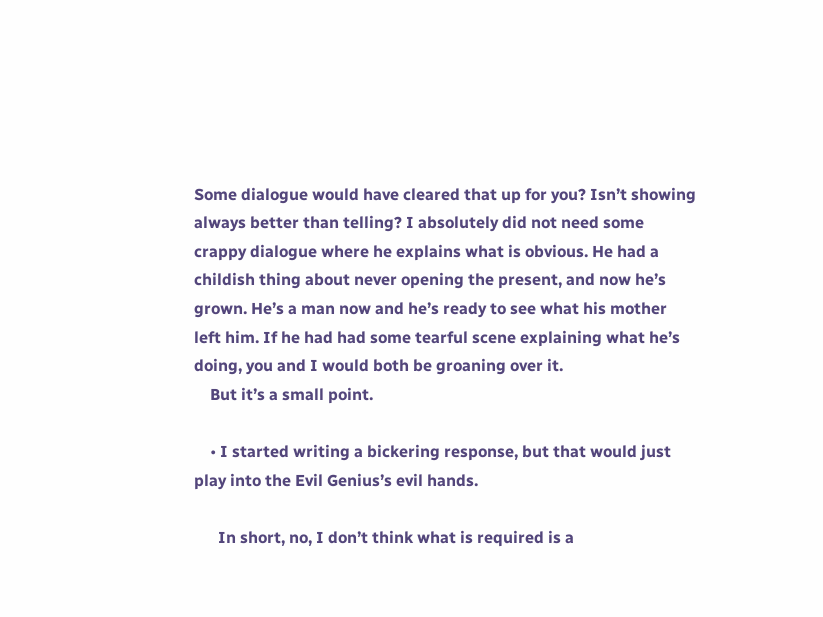Some dialogue would have cleared that up for you? Isn’t showing always better than telling? I absolutely did not need some crappy dialogue where he explains what is obvious. He had a childish thing about never opening the present, and now he’s grown. He’s a man now and he’s ready to see what his mother left him. If he had had some tearful scene explaining what he’s doing, you and I would both be groaning over it.
    But it’s a small point.

    • I started writing a bickering response, but that would just play into the Evil Genius’s evil hands.

      In short, no, I don’t think what is required is a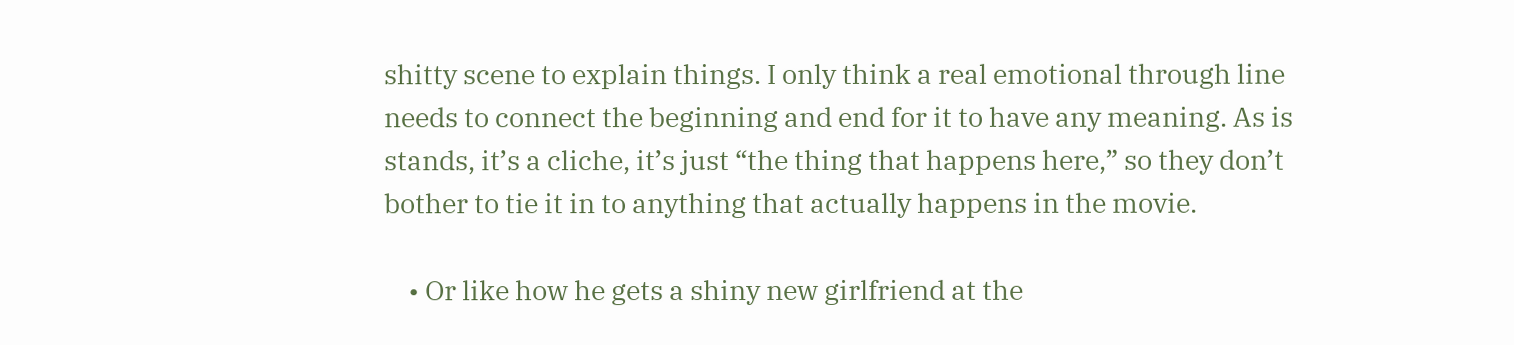shitty scene to explain things. I only think a real emotional through line needs to connect the beginning and end for it to have any meaning. As is stands, it’s a cliche, it’s just “the thing that happens here,” so they don’t bother to tie it in to anything that actually happens in the movie.

    • Or like how he gets a shiny new girlfriend at the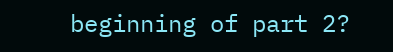beginning of part 2?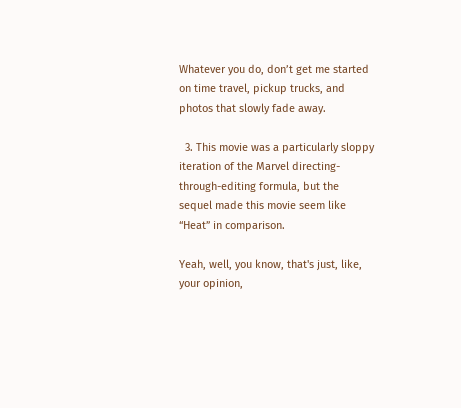Whatever you do, don’t get me started on time travel, pickup trucks, and photos that slowly fade away.

  3. This movie was a particularly sloppy iteration of the Marvel directing-through-editing formula, but the sequel made this movie seem like “Heat” in comparison.

Yeah, well, you know, that's just, like, your opinion,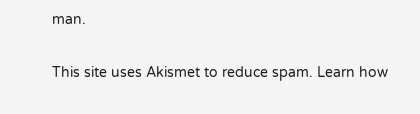man.

This site uses Akismet to reduce spam. Learn how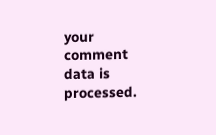your comment data is processed.